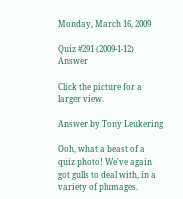Monday, March 16, 2009

Quiz #291 (2009-1-12) Answer

Click the picture for a larger view.

Answer by Tony Leukering

Ooh, what a beast of a quiz photo! We've again got gulls to deal with, in a variety of plumages.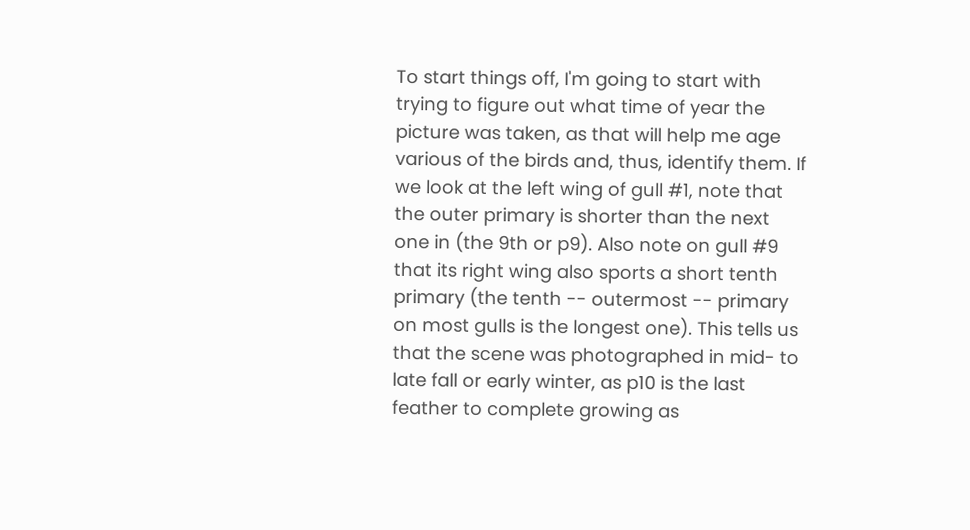To start things off, I'm going to start with trying to figure out what time of year the picture was taken, as that will help me age various of the birds and, thus, identify them. If we look at the left wing of gull #1, note that the outer primary is shorter than the next one in (the 9th or p9). Also note on gull #9 that its right wing also sports a short tenth primary (the tenth -- outermost -- primary on most gulls is the longest one). This tells us that the scene was photographed in mid- to late fall or early winter, as p10 is the last feather to complete growing as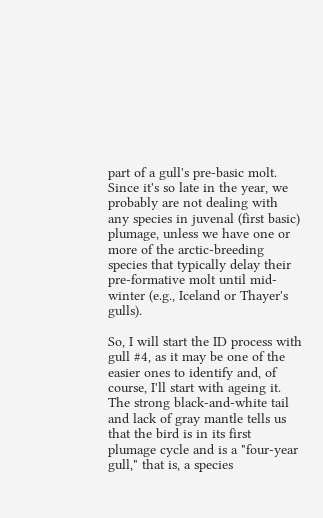part of a gull's pre-basic molt. Since it's so late in the year, we probably are not dealing with any species in juvenal (first basic) plumage, unless we have one or more of the arctic-breeding species that typically delay their pre-formative molt until mid-winter (e.g., Iceland or Thayer's gulls).

So, I will start the ID process with gull #4, as it may be one of the easier ones to identify and, of course, I'll start with ageing it. The strong black-and-white tail and lack of gray mantle tells us that the bird is in its first plumage cycle and is a "four-year gull," that is, a species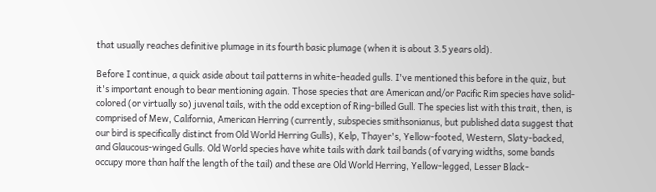that usually reaches definitive plumage in its fourth basic plumage (when it is about 3.5 years old).

Before I continue, a quick aside about tail patterns in white-headed gulls. I've mentioned this before in the quiz, but it's important enough to bear mentioning again. Those species that are American and/or Pacific Rim species have solid-colored (or virtually so) juvenal tails, with the odd exception of Ring-billed Gull. The species list with this trait, then, is comprised of Mew, California, American Herring (currently, subspecies smithsonianus, but published data suggest that our bird is specifically distinct from Old World Herring Gulls), Kelp, Thayer's, Yellow-footed, Western, Slaty-backed, and Glaucous-winged Gulls. Old World species have white tails with dark tail bands (of varying widths, some bands occupy more than half the length of the tail) and these are Old World Herring, Yellow-legged, Lesser Black-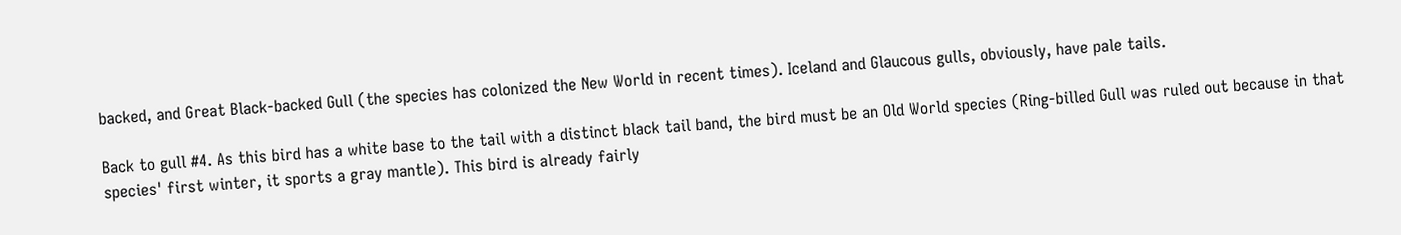backed, and Great Black-backed Gull (the species has colonized the New World in recent times). Iceland and Glaucous gulls, obviously, have pale tails.

Back to gull #4. As this bird has a white base to the tail with a distinct black tail band, the bird must be an Old World species (Ring-billed Gull was ruled out because in that species' first winter, it sports a gray mantle). This bird is already fairly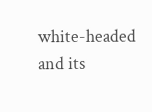white-headed and its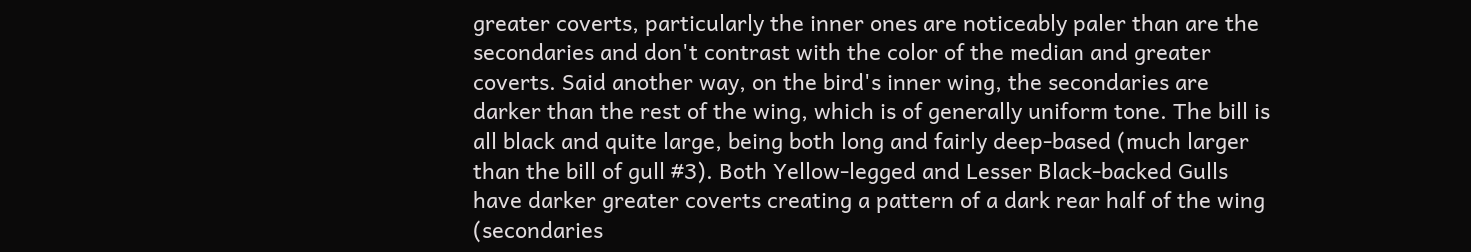greater coverts, particularly the inner ones are noticeably paler than are the secondaries and don't contrast with the color of the median and greater coverts. Said another way, on the bird's inner wing, the secondaries are darker than the rest of the wing, which is of generally uniform tone. The bill is all black and quite large, being both long and fairly deep-based (much larger than the bill of gull #3). Both Yellow-legged and Lesser Black-backed Gulls have darker greater coverts creating a pattern of a dark rear half of the wing (secondaries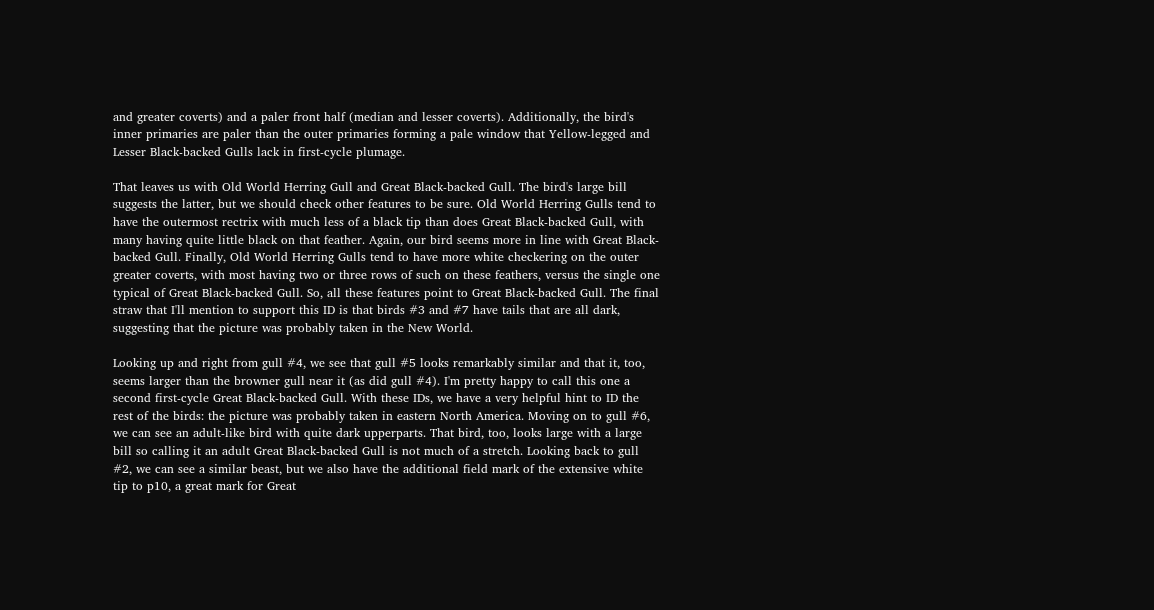and greater coverts) and a paler front half (median and lesser coverts). Additionally, the bird's inner primaries are paler than the outer primaries forming a pale window that Yellow-legged and Lesser Black-backed Gulls lack in first-cycle plumage.

That leaves us with Old World Herring Gull and Great Black-backed Gull. The bird's large bill suggests the latter, but we should check other features to be sure. Old World Herring Gulls tend to have the outermost rectrix with much less of a black tip than does Great Black-backed Gull, with many having quite little black on that feather. Again, our bird seems more in line with Great Black-backed Gull. Finally, Old World Herring Gulls tend to have more white checkering on the outer greater coverts, with most having two or three rows of such on these feathers, versus the single one typical of Great Black-backed Gull. So, all these features point to Great Black-backed Gull. The final straw that I'll mention to support this ID is that birds #3 and #7 have tails that are all dark, suggesting that the picture was probably taken in the New World.

Looking up and right from gull #4, we see that gull #5 looks remarkably similar and that it, too, seems larger than the browner gull near it (as did gull #4). I'm pretty happy to call this one a second first-cycle Great Black-backed Gull. With these IDs, we have a very helpful hint to ID the rest of the birds: the picture was probably taken in eastern North America. Moving on to gull #6, we can see an adult-like bird with quite dark upperparts. That bird, too, looks large with a large bill so calling it an adult Great Black-backed Gull is not much of a stretch. Looking back to gull #2, we can see a similar beast, but we also have the additional field mark of the extensive white tip to p10, a great mark for Great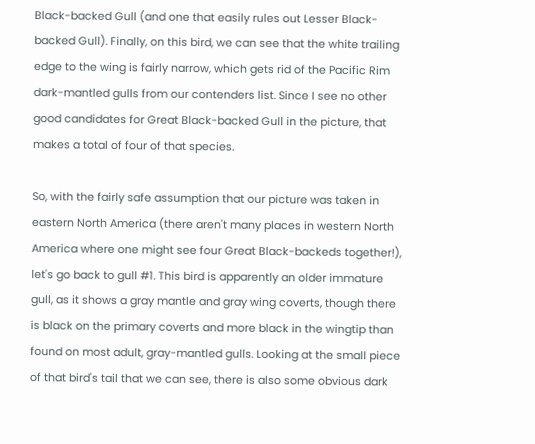Black-backed Gull (and one that easily rules out Lesser Black-backed Gull). Finally, on this bird, we can see that the white trailing edge to the wing is fairly narrow, which gets rid of the Pacific Rim dark-mantled gulls from our contenders list. Since I see no other good candidates for Great Black-backed Gull in the picture, that makes a total of four of that species.

So, with the fairly safe assumption that our picture was taken in eastern North America (there aren't many places in western North America where one might see four Great Black-backeds together!), let's go back to gull #1. This bird is apparently an older immature gull, as it shows a gray mantle and gray wing coverts, though there is black on the primary coverts and more black in the wingtip than found on most adult, gray-mantled gulls. Looking at the small piece of that bird's tail that we can see, there is also some obvious dark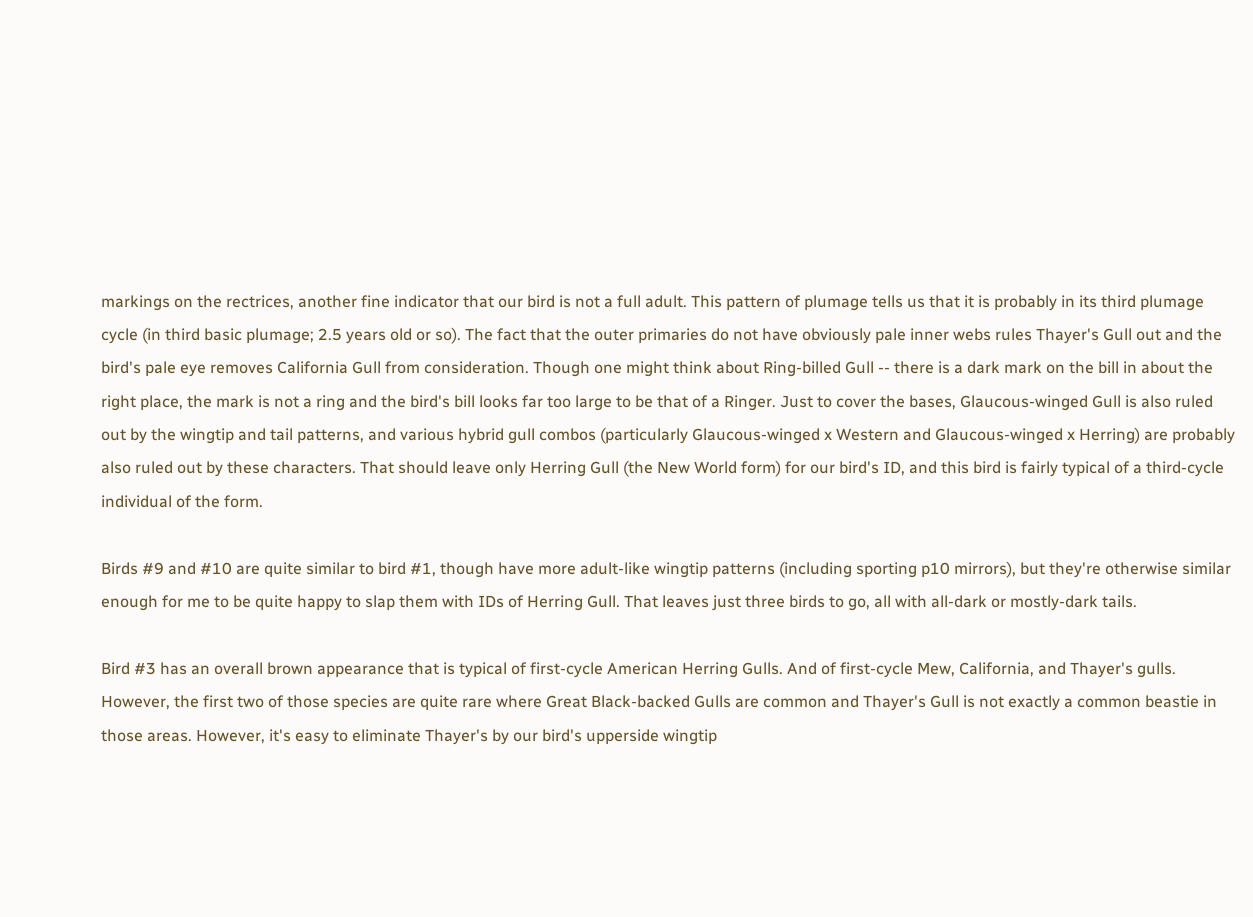markings on the rectrices, another fine indicator that our bird is not a full adult. This pattern of plumage tells us that it is probably in its third plumage cycle (in third basic plumage; 2.5 years old or so). The fact that the outer primaries do not have obviously pale inner webs rules Thayer's Gull out and the bird's pale eye removes California Gull from consideration. Though one might think about Ring-billed Gull -- there is a dark mark on the bill in about the right place, the mark is not a ring and the bird's bill looks far too large to be that of a Ringer. Just to cover the bases, Glaucous-winged Gull is also ruled out by the wingtip and tail patterns, and various hybrid gull combos (particularly Glaucous-winged x Western and Glaucous-winged x Herring) are probably also ruled out by these characters. That should leave only Herring Gull (the New World form) for our bird's ID, and this bird is fairly typical of a third-cycle individual of the form.

Birds #9 and #10 are quite similar to bird #1, though have more adult-like wingtip patterns (including sporting p10 mirrors), but they're otherwise similar enough for me to be quite happy to slap them with IDs of Herring Gull. That leaves just three birds to go, all with all-dark or mostly-dark tails.

Bird #3 has an overall brown appearance that is typical of first-cycle American Herring Gulls. And of first-cycle Mew, California, and Thayer's gulls. However, the first two of those species are quite rare where Great Black-backed Gulls are common and Thayer's Gull is not exactly a common beastie in those areas. However, it's easy to eliminate Thayer's by our bird's upperside wingtip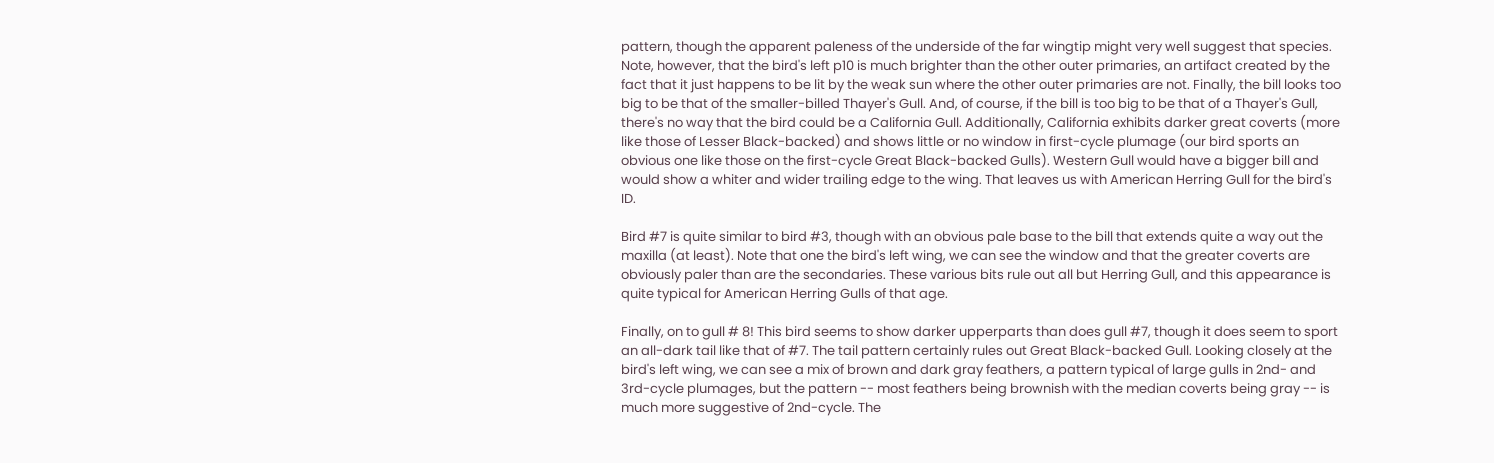pattern, though the apparent paleness of the underside of the far wingtip might very well suggest that species. Note, however, that the bird's left p10 is much brighter than the other outer primaries, an artifact created by the fact that it just happens to be lit by the weak sun where the other outer primaries are not. Finally, the bill looks too big to be that of the smaller-billed Thayer's Gull. And, of course, if the bill is too big to be that of a Thayer's Gull, there's no way that the bird could be a California Gull. Additionally, California exhibits darker great coverts (more like those of Lesser Black-backed) and shows little or no window in first-cycle plumage (our bird sports an obvious one like those on the first-cycle Great Black-backed Gulls). Western Gull would have a bigger bill and would show a whiter and wider trailing edge to the wing. That leaves us with American Herring Gull for the bird's ID.

Bird #7 is quite similar to bird #3, though with an obvious pale base to the bill that extends quite a way out the maxilla (at least). Note that one the bird's left wing, we can see the window and that the greater coverts are obviously paler than are the secondaries. These various bits rule out all but Herring Gull, and this appearance is quite typical for American Herring Gulls of that age.

Finally, on to gull # 8! This bird seems to show darker upperparts than does gull #7, though it does seem to sport an all-dark tail like that of #7. The tail pattern certainly rules out Great Black-backed Gull. Looking closely at the bird's left wing, we can see a mix of brown and dark gray feathers, a pattern typical of large gulls in 2nd- and 3rd-cycle plumages, but the pattern -- most feathers being brownish with the median coverts being gray -- is much more suggestive of 2nd-cycle. The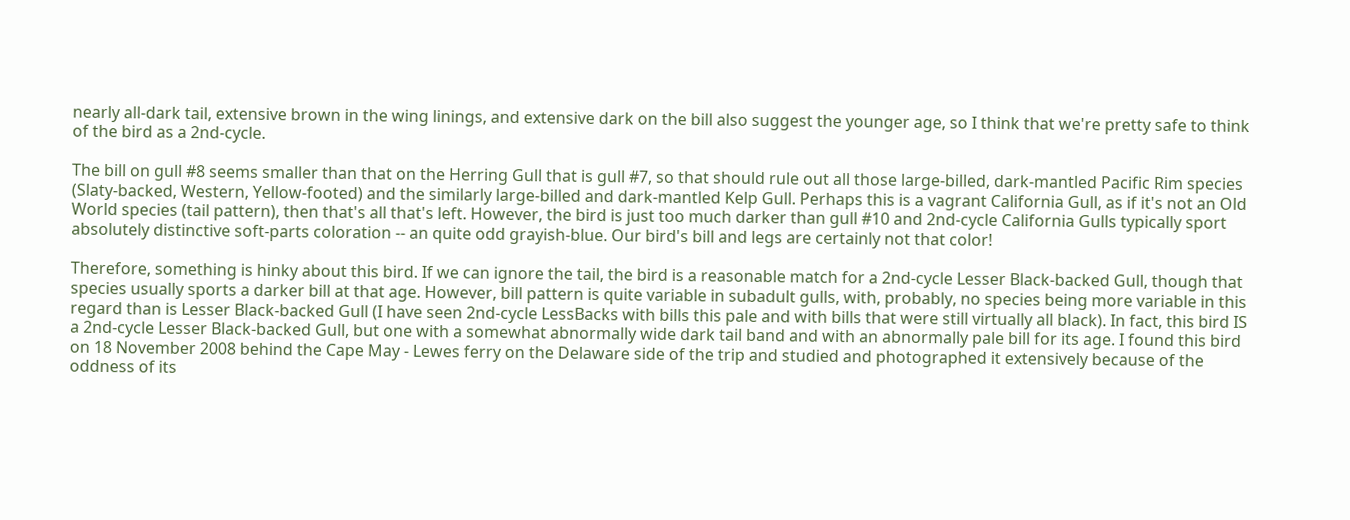nearly all-dark tail, extensive brown in the wing linings, and extensive dark on the bill also suggest the younger age, so I think that we're pretty safe to think of the bird as a 2nd-cycle.

The bill on gull #8 seems smaller than that on the Herring Gull that is gull #7, so that should rule out all those large-billed, dark-mantled Pacific Rim species (Slaty-backed, Western, Yellow-footed) and the similarly large-billed and dark-mantled Kelp Gull. Perhaps this is a vagrant California Gull, as if it's not an Old World species (tail pattern), then that's all that's left. However, the bird is just too much darker than gull #10 and 2nd-cycle California Gulls typically sport absolutely distinctive soft-parts coloration -- an quite odd grayish-blue. Our bird's bill and legs are certainly not that color!

Therefore, something is hinky about this bird. If we can ignore the tail, the bird is a reasonable match for a 2nd-cycle Lesser Black-backed Gull, though that species usually sports a darker bill at that age. However, bill pattern is quite variable in subadult gulls, with, probably, no species being more variable in this regard than is Lesser Black-backed Gull (I have seen 2nd-cycle LessBacks with bills this pale and with bills that were still virtually all black). In fact, this bird IS a 2nd-cycle Lesser Black-backed Gull, but one with a somewhat abnormally wide dark tail band and with an abnormally pale bill for its age. I found this bird on 18 November 2008 behind the Cape May - Lewes ferry on the Delaware side of the trip and studied and photographed it extensively because of the oddness of its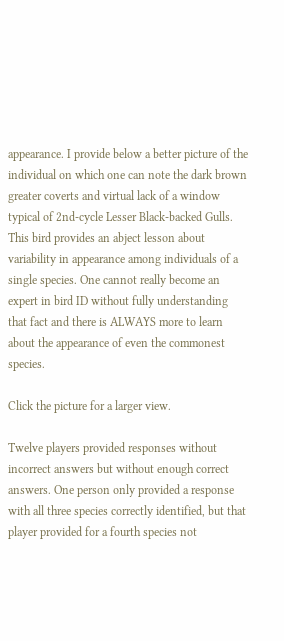appearance. I provide below a better picture of the individual on which one can note the dark brown greater coverts and virtual lack of a window typical of 2nd-cycle Lesser Black-backed Gulls. This bird provides an abject lesson about variability in appearance among individuals of a single species. One cannot really become an expert in bird ID without fully understanding that fact and there is ALWAYS more to learn about the appearance of even the commonest species.

Click the picture for a larger view.

Twelve players provided responses without incorrect answers but without enough correct answers. One person only provided a response with all three species correctly identified, but that player provided for a fourth species not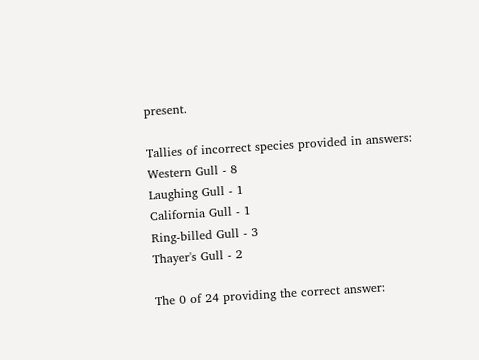present.

Tallies of incorrect species provided in answers:
Western Gull - 8
Laughing Gull - 1
California Gull - 1
Ring-billed Gull - 3
Thayer's Gull - 2

The 0 of 24 providing the correct answer: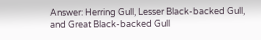Answer: Herring Gull, Lesser Black-backed Gull, and Great Black-backed Gull